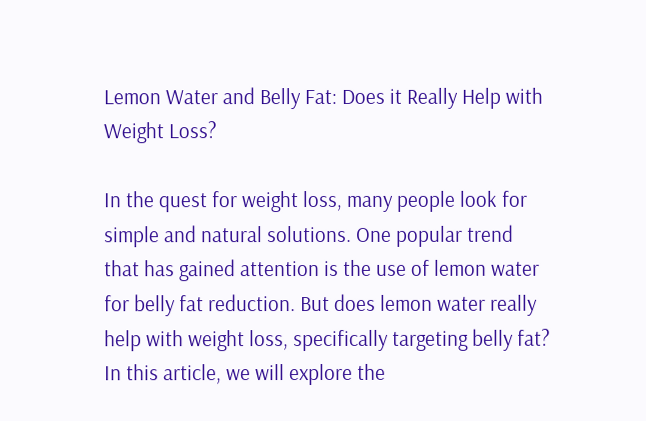Lemon Water and Belly Fat: Does it Really Help with Weight Loss?

In the quest for weight loss, many people look for simple and natural solutions. One popular trend that has gained attention is the use of lemon water for belly fat reduction. But does lemon water really help with weight loss, specifically targeting belly fat? In this article, we will explore the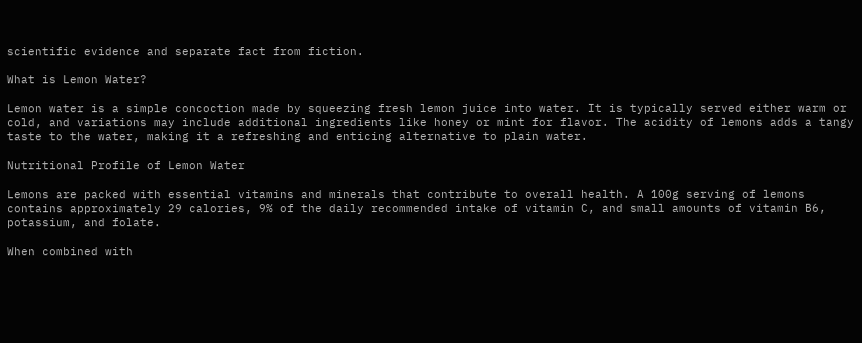scientific evidence and separate fact from fiction.

What is Lemon Water?

Lemon water is a simple concoction made by squeezing fresh lemon juice into water. It is typically served either warm or cold, and variations may include additional ingredients like honey or mint for flavor. The acidity of lemons adds a tangy taste to the water, making it a refreshing and enticing alternative to plain water.

Nutritional Profile of Lemon Water

Lemons are packed with essential vitamins and minerals that contribute to overall health. A 100g serving of lemons contains approximately 29 calories, 9% of the daily recommended intake of vitamin C, and small amounts of vitamin B6, potassium, and folate.

When combined with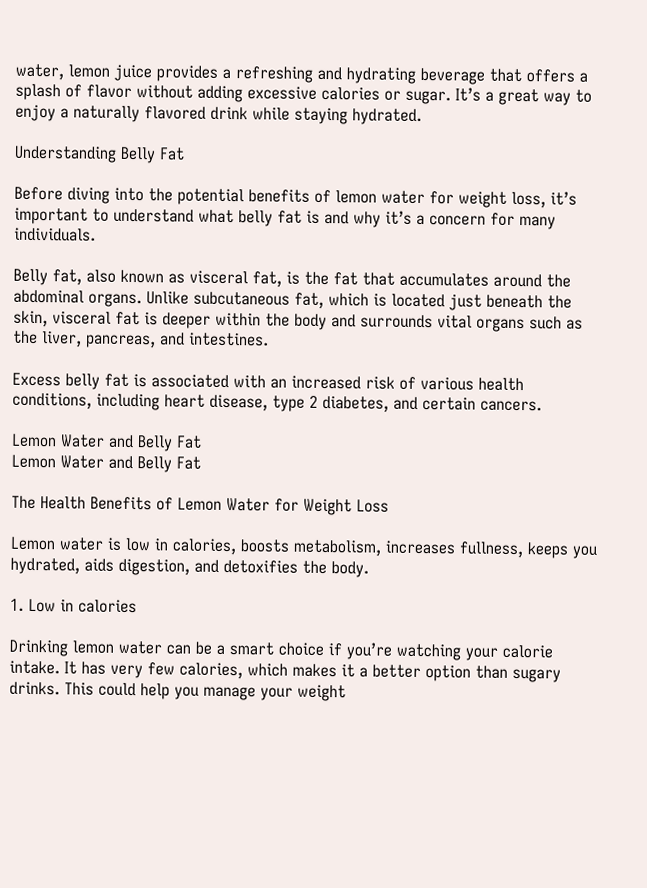water, lemon juice provides a refreshing and hydrating beverage that offers a splash of flavor without adding excessive calories or sugar. It’s a great way to enjoy a naturally flavored drink while staying hydrated.

Understanding Belly Fat

Before diving into the potential benefits of lemon water for weight loss, it’s important to understand what belly fat is and why it’s a concern for many individuals.

Belly fat, also known as visceral fat, is the fat that accumulates around the abdominal organs. Unlike subcutaneous fat, which is located just beneath the skin, visceral fat is deeper within the body and surrounds vital organs such as the liver, pancreas, and intestines.

Excess belly fat is associated with an increased risk of various health conditions, including heart disease, type 2 diabetes, and certain cancers.

Lemon Water and Belly Fat
Lemon Water and Belly Fat

The Health Benefits of Lemon Water for Weight Loss

Lemon water is low in calories, boosts metabolism, increases fullness, keeps you hydrated, aids digestion, and detoxifies the body.

1. Low in calories

Drinking lemon water can be a smart choice if you’re watching your calorie intake. It has very few calories, which makes it a better option than sugary drinks. This could help you manage your weight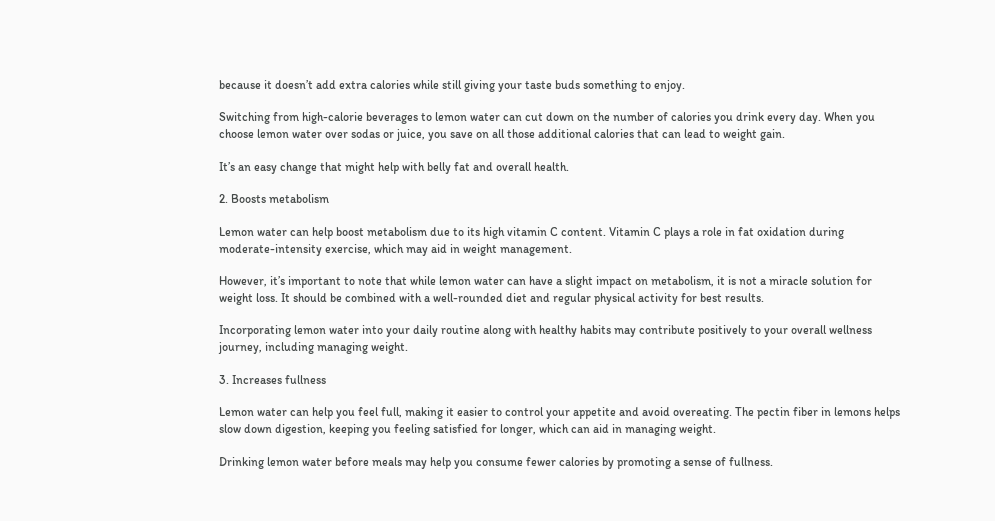because it doesn’t add extra calories while still giving your taste buds something to enjoy.

Switching from high-calorie beverages to lemon water can cut down on the number of calories you drink every day. When you choose lemon water over sodas or juice, you save on all those additional calories that can lead to weight gain.

It’s an easy change that might help with belly fat and overall health.

2. Boosts metabolism

Lemon water can help boost metabolism due to its high vitamin C content. Vitamin C plays a role in fat oxidation during moderate-intensity exercise, which may aid in weight management.

However, it’s important to note that while lemon water can have a slight impact on metabolism, it is not a miracle solution for weight loss. It should be combined with a well-rounded diet and regular physical activity for best results.

Incorporating lemon water into your daily routine along with healthy habits may contribute positively to your overall wellness journey, including managing weight.

3. Increases fullness

Lemon water can help you feel full, making it easier to control your appetite and avoid overeating. The pectin fiber in lemons helps slow down digestion, keeping you feeling satisfied for longer, which can aid in managing weight.

Drinking lemon water before meals may help you consume fewer calories by promoting a sense of fullness.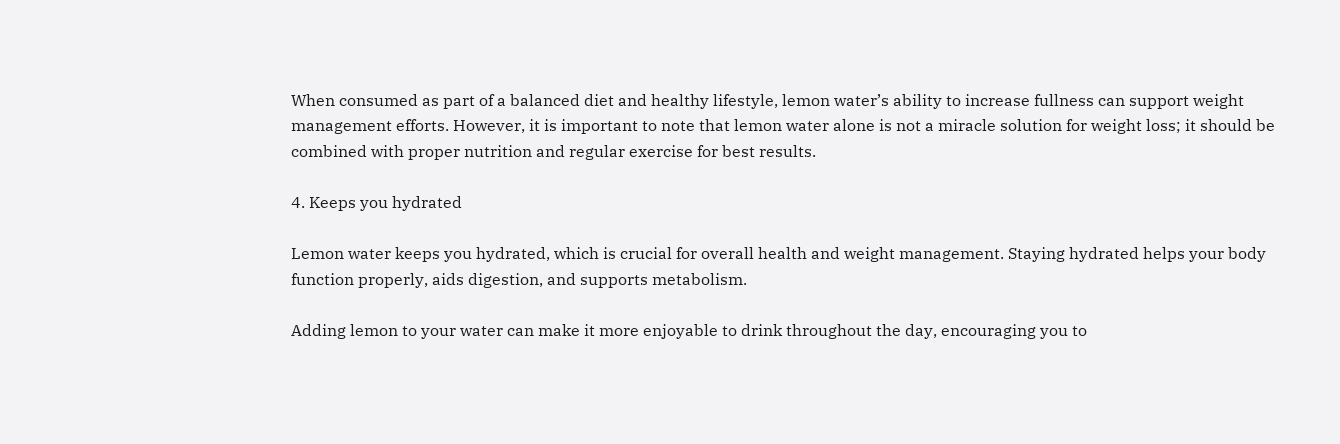When consumed as part of a balanced diet and healthy lifestyle, lemon water’s ability to increase fullness can support weight management efforts. However, it is important to note that lemon water alone is not a miracle solution for weight loss; it should be combined with proper nutrition and regular exercise for best results.

4. Keeps you hydrated

Lemon water keeps you hydrated, which is crucial for overall health and weight management. Staying hydrated helps your body function properly, aids digestion, and supports metabolism.

Adding lemon to your water can make it more enjoyable to drink throughout the day, encouraging you to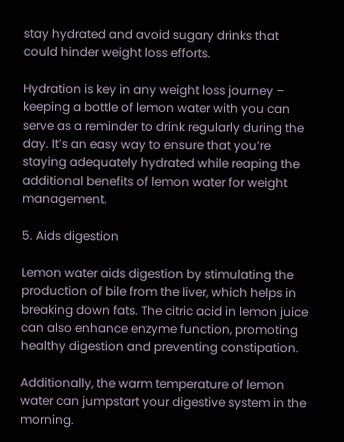stay hydrated and avoid sugary drinks that could hinder weight loss efforts.

Hydration is key in any weight loss journey – keeping a bottle of lemon water with you can serve as a reminder to drink regularly during the day. It’s an easy way to ensure that you’re staying adequately hydrated while reaping the additional benefits of lemon water for weight management.

5. Aids digestion

Lemon water aids digestion by stimulating the production of bile from the liver, which helps in breaking down fats. The citric acid in lemon juice can also enhance enzyme function, promoting healthy digestion and preventing constipation.

Additionally, the warm temperature of lemon water can jumpstart your digestive system in the morning.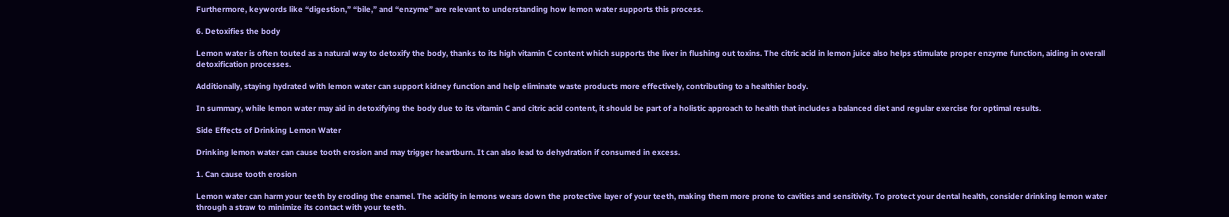Furthermore, keywords like “digestion,” “bile,” and “enzyme” are relevant to understanding how lemon water supports this process.

6. Detoxifies the body

Lemon water is often touted as a natural way to detoxify the body, thanks to its high vitamin C content which supports the liver in flushing out toxins. The citric acid in lemon juice also helps stimulate proper enzyme function, aiding in overall detoxification processes.

Additionally, staying hydrated with lemon water can support kidney function and help eliminate waste products more effectively, contributing to a healthier body.

In summary, while lemon water may aid in detoxifying the body due to its vitamin C and citric acid content, it should be part of a holistic approach to health that includes a balanced diet and regular exercise for optimal results.

Side Effects of Drinking Lemon Water

Drinking lemon water can cause tooth erosion and may trigger heartburn. It can also lead to dehydration if consumed in excess.

1. Can cause tooth erosion

Lemon water can harm your teeth by eroding the enamel. The acidity in lemons wears down the protective layer of your teeth, making them more prone to cavities and sensitivity. To protect your dental health, consider drinking lemon water through a straw to minimize its contact with your teeth.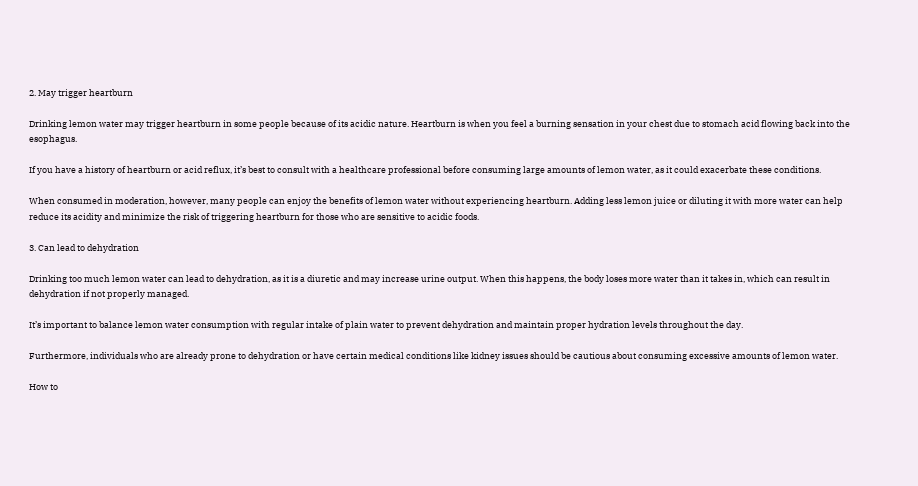2. May trigger heartburn

Drinking lemon water may trigger heartburn in some people because of its acidic nature. Heartburn is when you feel a burning sensation in your chest due to stomach acid flowing back into the esophagus.

If you have a history of heartburn or acid reflux, it’s best to consult with a healthcare professional before consuming large amounts of lemon water, as it could exacerbate these conditions.

When consumed in moderation, however, many people can enjoy the benefits of lemon water without experiencing heartburn. Adding less lemon juice or diluting it with more water can help reduce its acidity and minimize the risk of triggering heartburn for those who are sensitive to acidic foods.

3. Can lead to dehydration

Drinking too much lemon water can lead to dehydration, as it is a diuretic and may increase urine output. When this happens, the body loses more water than it takes in, which can result in dehydration if not properly managed.

It’s important to balance lemon water consumption with regular intake of plain water to prevent dehydration and maintain proper hydration levels throughout the day.

Furthermore, individuals who are already prone to dehydration or have certain medical conditions like kidney issues should be cautious about consuming excessive amounts of lemon water.

How to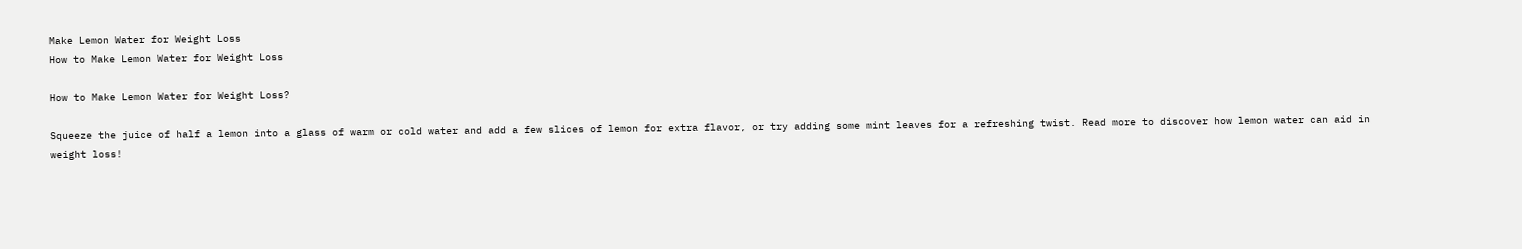Make Lemon Water for Weight Loss
How to Make Lemon Water for Weight Loss

How to Make Lemon Water for Weight Loss?

Squeeze the juice of half a lemon into a glass of warm or cold water and add a few slices of lemon for extra flavor, or try adding some mint leaves for a refreshing twist. Read more to discover how lemon water can aid in weight loss!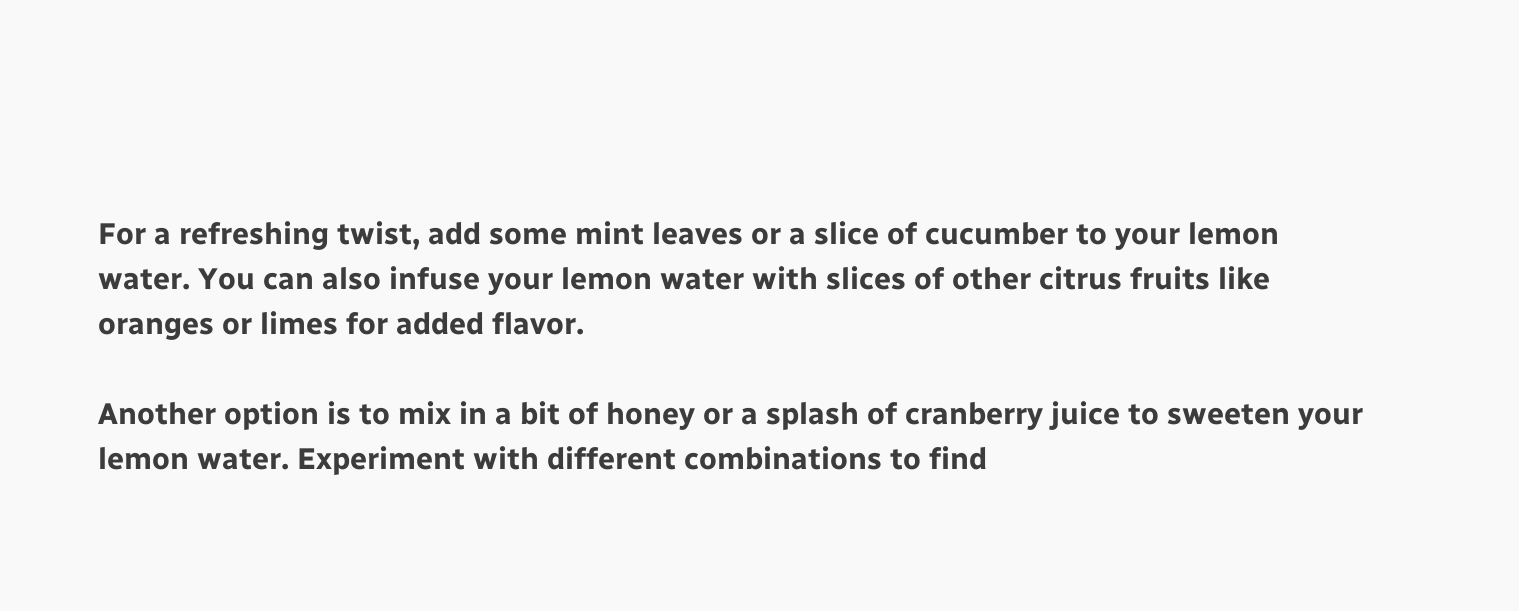For a refreshing twist, add some mint leaves or a slice of cucumber to your lemon water. You can also infuse your lemon water with slices of other citrus fruits like oranges or limes for added flavor.

Another option is to mix in a bit of honey or a splash of cranberry juice to sweeten your lemon water. Experiment with different combinations to find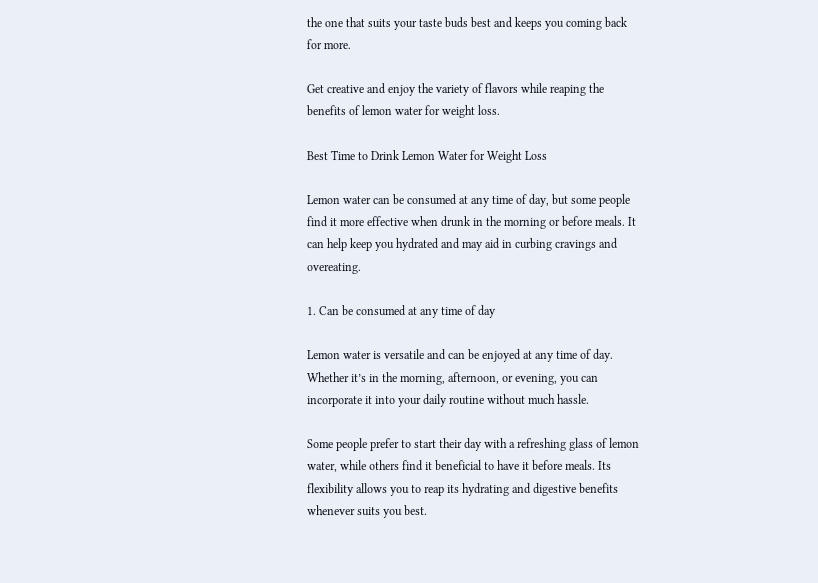the one that suits your taste buds best and keeps you coming back for more.

Get creative and enjoy the variety of flavors while reaping the benefits of lemon water for weight loss.

Best Time to Drink Lemon Water for Weight Loss

Lemon water can be consumed at any time of day, but some people find it more effective when drunk in the morning or before meals. It can help keep you hydrated and may aid in curbing cravings and overeating.

1. Can be consumed at any time of day

Lemon water is versatile and can be enjoyed at any time of day. Whether it’s in the morning, afternoon, or evening, you can incorporate it into your daily routine without much hassle.

Some people prefer to start their day with a refreshing glass of lemon water, while others find it beneficial to have it before meals. Its flexibility allows you to reap its hydrating and digestive benefits whenever suits you best.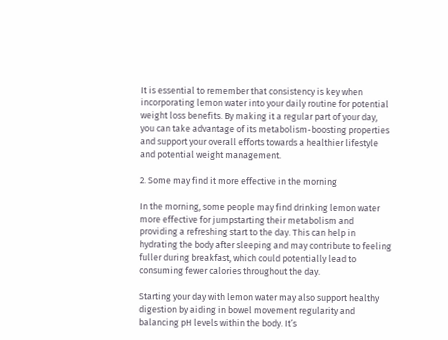It is essential to remember that consistency is key when incorporating lemon water into your daily routine for potential weight loss benefits. By making it a regular part of your day, you can take advantage of its metabolism-boosting properties and support your overall efforts towards a healthier lifestyle and potential weight management.

2. Some may find it more effective in the morning

In the morning, some people may find drinking lemon water more effective for jumpstarting their metabolism and providing a refreshing start to the day. This can help in hydrating the body after sleeping and may contribute to feeling fuller during breakfast, which could potentially lead to consuming fewer calories throughout the day.

Starting your day with lemon water may also support healthy digestion by aiding in bowel movement regularity and balancing pH levels within the body. It’s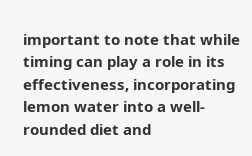important to note that while timing can play a role in its effectiveness, incorporating lemon water into a well-rounded diet and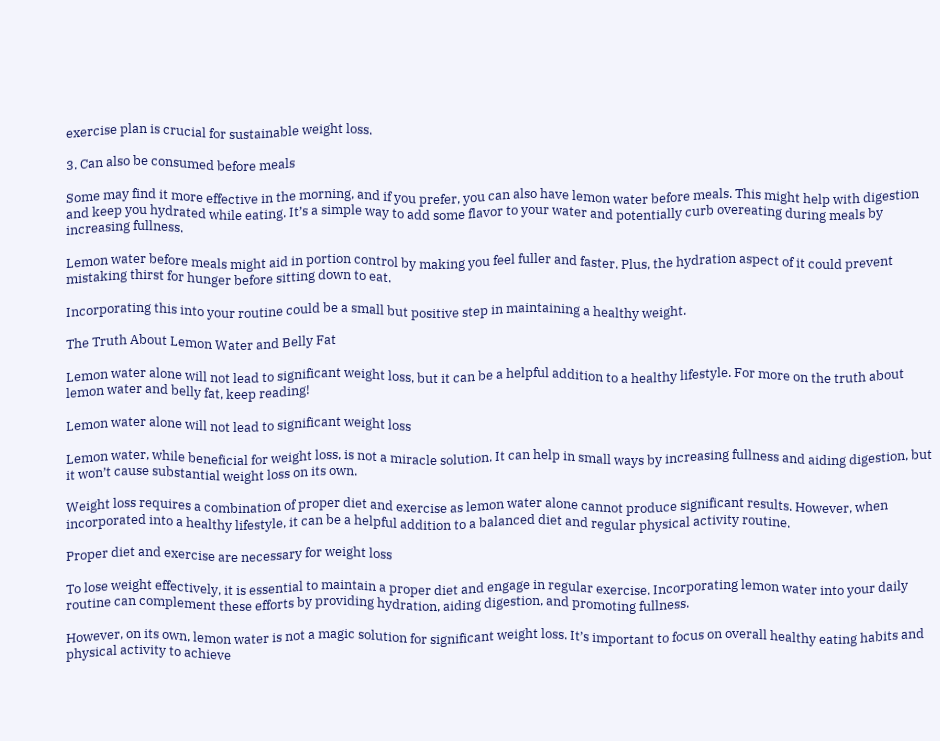exercise plan is crucial for sustainable weight loss.

3. Can also be consumed before meals

Some may find it more effective in the morning, and if you prefer, you can also have lemon water before meals. This might help with digestion and keep you hydrated while eating. It’s a simple way to add some flavor to your water and potentially curb overeating during meals by increasing fullness.

Lemon water before meals might aid in portion control by making you feel fuller and faster. Plus, the hydration aspect of it could prevent mistaking thirst for hunger before sitting down to eat.

Incorporating this into your routine could be a small but positive step in maintaining a healthy weight.

The Truth About Lemon Water and Belly Fat

Lemon water alone will not lead to significant weight loss, but it can be a helpful addition to a healthy lifestyle. For more on the truth about lemon water and belly fat, keep reading!

Lemon water alone will not lead to significant weight loss

Lemon water, while beneficial for weight loss, is not a miracle solution. It can help in small ways by increasing fullness and aiding digestion, but it won’t cause substantial weight loss on its own.

Weight loss requires a combination of proper diet and exercise as lemon water alone cannot produce significant results. However, when incorporated into a healthy lifestyle, it can be a helpful addition to a balanced diet and regular physical activity routine.

Proper diet and exercise are necessary for weight loss

To lose weight effectively, it is essential to maintain a proper diet and engage in regular exercise. Incorporating lemon water into your daily routine can complement these efforts by providing hydration, aiding digestion, and promoting fullness.

However, on its own, lemon water is not a magic solution for significant weight loss. It’s important to focus on overall healthy eating habits and physical activity to achieve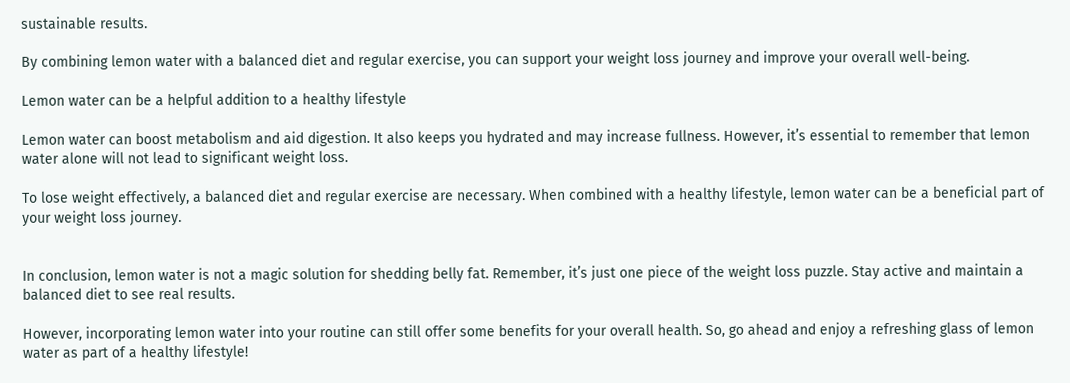sustainable results.

By combining lemon water with a balanced diet and regular exercise, you can support your weight loss journey and improve your overall well-being.

Lemon water can be a helpful addition to a healthy lifestyle

Lemon water can boost metabolism and aid digestion. It also keeps you hydrated and may increase fullness. However, it’s essential to remember that lemon water alone will not lead to significant weight loss.

To lose weight effectively, a balanced diet and regular exercise are necessary. When combined with a healthy lifestyle, lemon water can be a beneficial part of your weight loss journey.


In conclusion, lemon water is not a magic solution for shedding belly fat. Remember, it’s just one piece of the weight loss puzzle. Stay active and maintain a balanced diet to see real results.

However, incorporating lemon water into your routine can still offer some benefits for your overall health. So, go ahead and enjoy a refreshing glass of lemon water as part of a healthy lifestyle!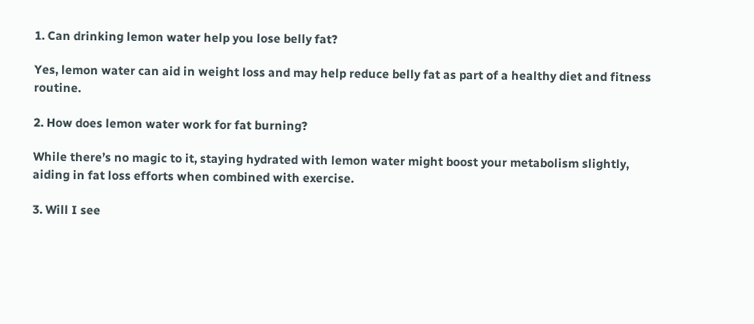1. Can drinking lemon water help you lose belly fat?

Yes, lemon water can aid in weight loss and may help reduce belly fat as part of a healthy diet and fitness routine.

2. How does lemon water work for fat burning?

While there’s no magic to it, staying hydrated with lemon water might boost your metabolism slightly, aiding in fat loss efforts when combined with exercise.

3. Will I see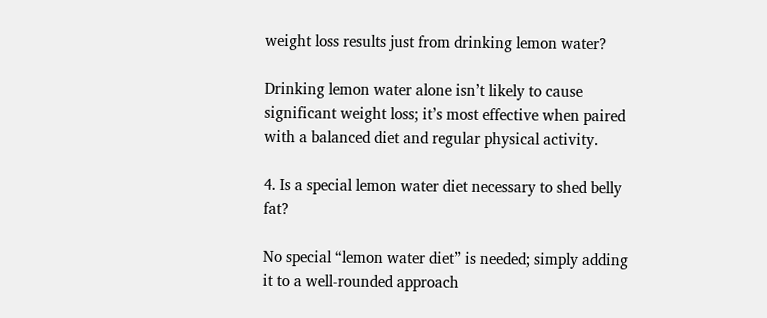weight loss results just from drinking lemon water?

Drinking lemon water alone isn’t likely to cause significant weight loss; it’s most effective when paired with a balanced diet and regular physical activity.

4. Is a special lemon water diet necessary to shed belly fat?

No special “lemon water diet” is needed; simply adding it to a well-rounded approach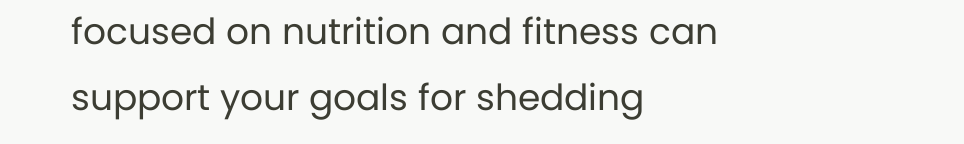focused on nutrition and fitness can support your goals for shedding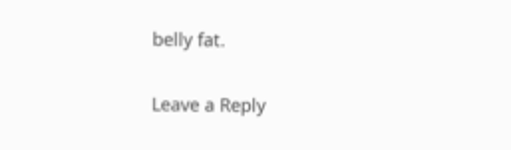belly fat.

Leave a Reply